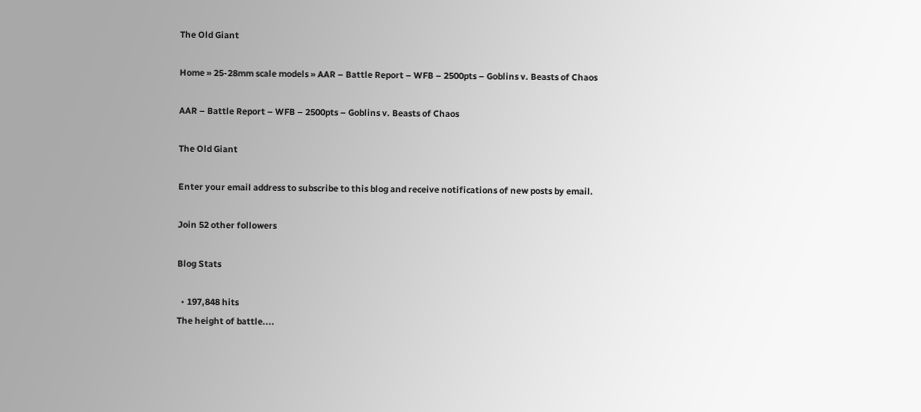The Old Giant

Home » 25-28mm scale models » AAR – Battle Report – WFB – 2500pts – Goblins v. Beasts of Chaos

AAR – Battle Report – WFB – 2500pts – Goblins v. Beasts of Chaos

The Old Giant

Enter your email address to subscribe to this blog and receive notifications of new posts by email.

Join 52 other followers

Blog Stats

  • 197,848 hits
The height of battle....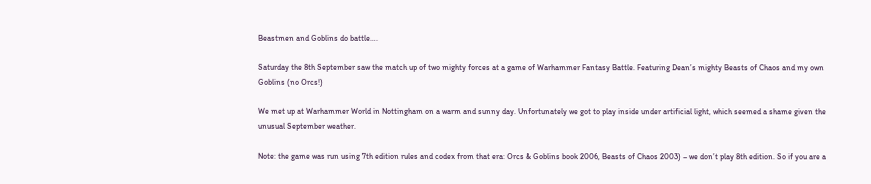Beastmen and Goblins do battle….

Saturday the 8th September saw the match up of two mighty forces at a game of Warhammer Fantasy Battle. Featuring Dean’s mighty Beasts of Chaos and my own Goblins (no Orcs!)

We met up at Warhammer World in Nottingham on a warm and sunny day. Unfortunately we got to play inside under artificial light, which seemed a shame given the unusual September weather.

Note: the game was run using 7th edition rules and codex from that era: Orcs & Goblins book 2006, Beasts of Chaos 2003) – we don’t play 8th edition. So if you are a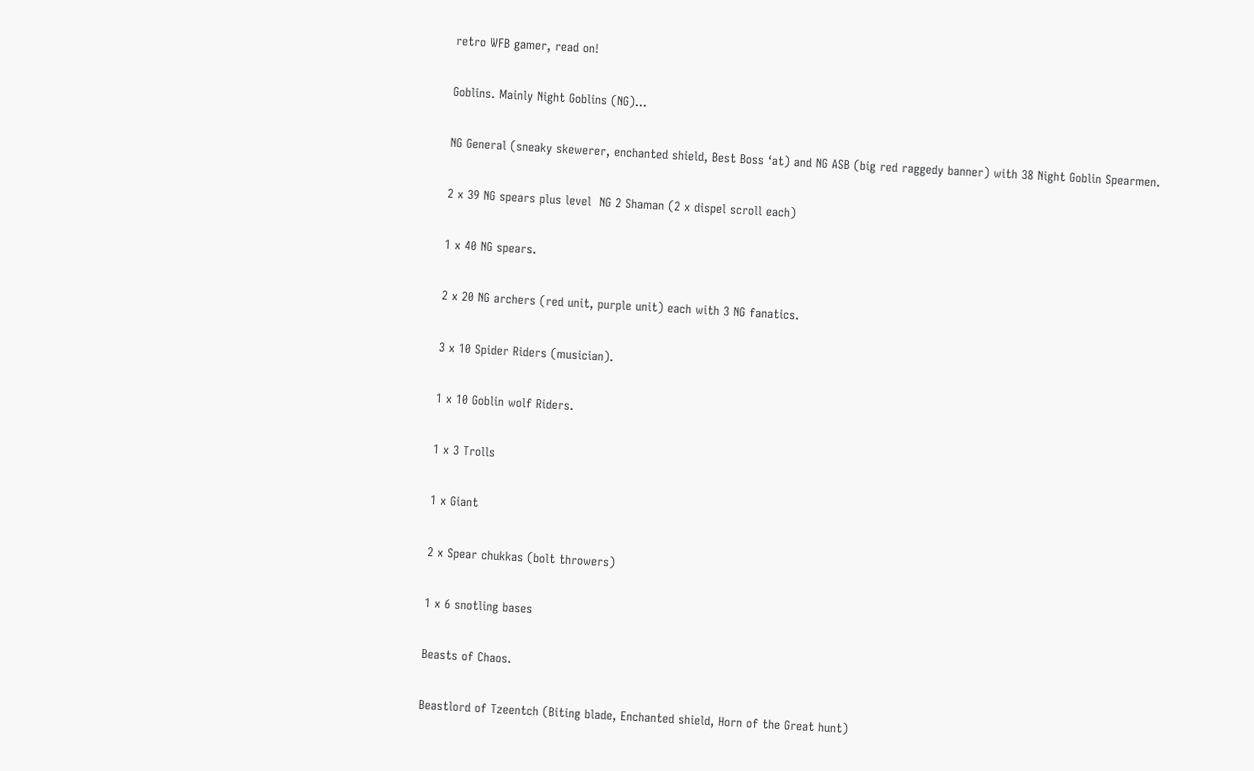retro WFB gamer, read on!

Goblins. Mainly Night Goblins (NG)…

NG General (sneaky skewerer, enchanted shield, Best Boss ‘at) and NG ASB (big red raggedy banner) with 38 Night Goblin Spearmen.

2 x 39 NG spears plus level  NG 2 Shaman (2 x dispel scroll each)

1 x 40 NG spears.

2 x 20 NG archers (red unit, purple unit) each with 3 NG fanatics.

3 x 10 Spider Riders (musician).

1 x 10 Goblin wolf Riders.

1 x 3 Trolls

1 x Giant

2 x Spear chukkas (bolt throwers)

1 x 6 snotling bases

Beasts of Chaos.

Beastlord of Tzeentch (Biting blade, Enchanted shield, Horn of the Great hunt)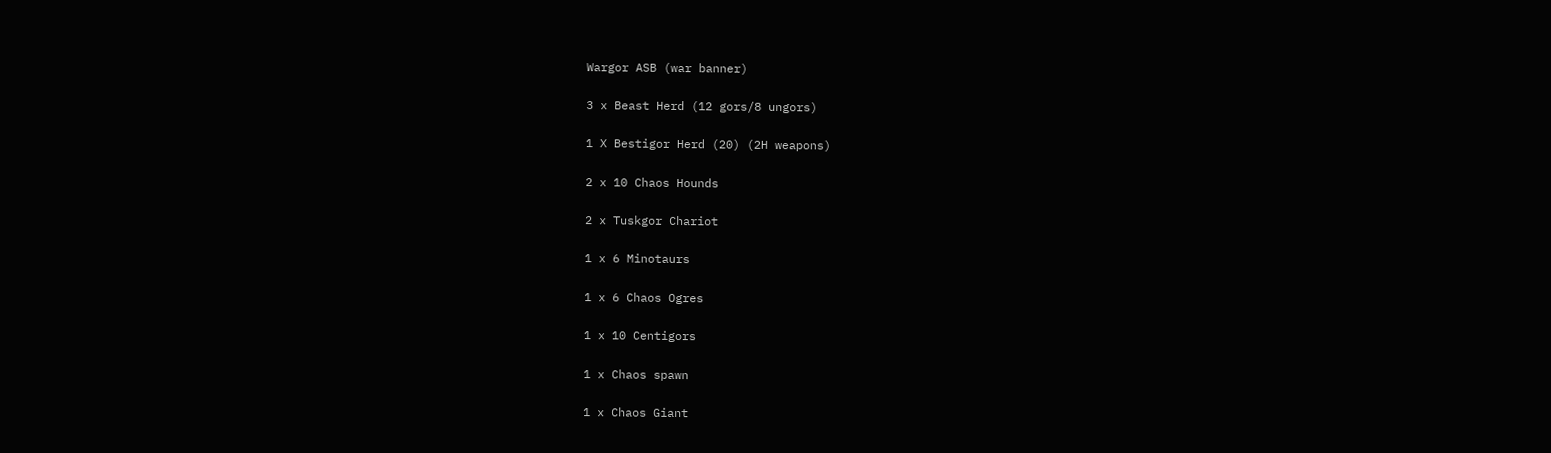Wargor ASB (war banner)

3 x Beast Herd (12 gors/8 ungors)

1 X Bestigor Herd (20) (2H weapons)

2 x 10 Chaos Hounds

2 x Tuskgor Chariot

1 x 6 Minotaurs

1 x 6 Chaos Ogres

1 x 10 Centigors

1 x Chaos spawn

1 x Chaos Giant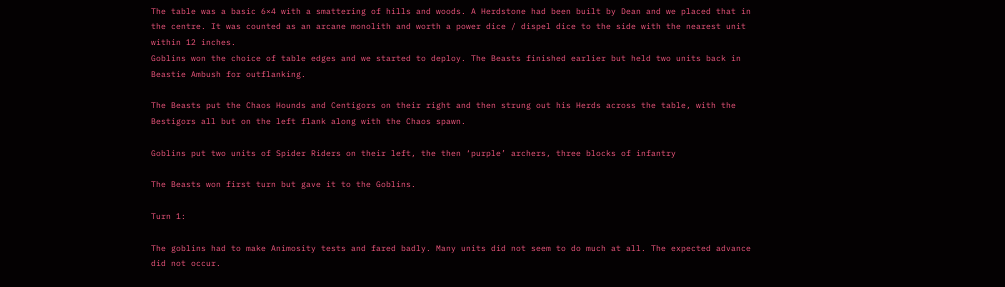The table was a basic 6×4 with a smattering of hills and woods. A Herdstone had been built by Dean and we placed that in the centre. It was counted as an arcane monolith and worth a power dice / dispel dice to the side with the nearest unit within 12 inches.
Goblins won the choice of table edges and we started to deploy. The Beasts finished earlier but held two units back in Beastie Ambush for outflanking.

The Beasts put the Chaos Hounds and Centigors on their right and then strung out his Herds across the table, with the Bestigors all but on the left flank along with the Chaos spawn.

Goblins put two units of Spider Riders on their left, the then ‘purple’ archers, three blocks of infantry

The Beasts won first turn but gave it to the Goblins.

Turn 1:

The goblins had to make Animosity tests and fared badly. Many units did not seem to do much at all. The expected advance did not occur.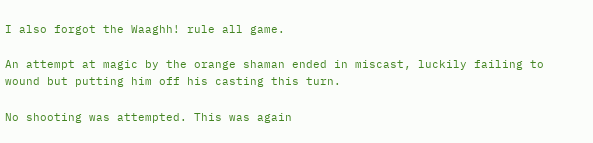I also forgot the Waaghh! rule all game.

An attempt at magic by the orange shaman ended in miscast, luckily failing to wound but putting him off his casting this turn.

No shooting was attempted. This was again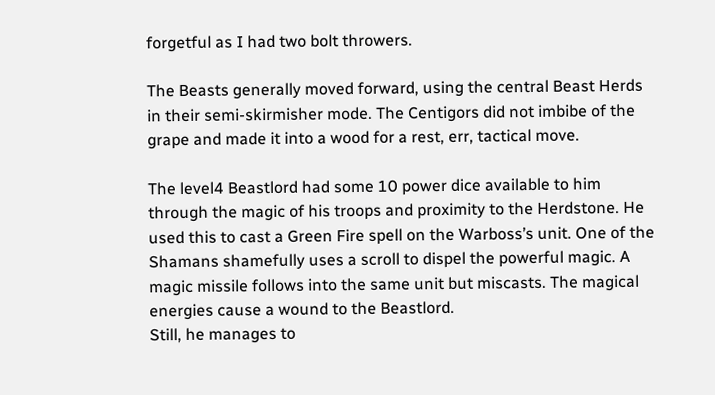forgetful as I had two bolt throwers.

The Beasts generally moved forward, using the central Beast Herds in their semi-skirmisher mode. The Centigors did not imbibe of the grape and made it into a wood for a rest, err, tactical move.

The level4 Beastlord had some 10 power dice available to him through the magic of his troops and proximity to the Herdstone. He used this to cast a Green Fire spell on the Warboss’s unit. One of the Shamans shamefully uses a scroll to dispel the powerful magic. A magic missile follows into the same unit but miscasts. The magical energies cause a wound to the Beastlord.
Still, he manages to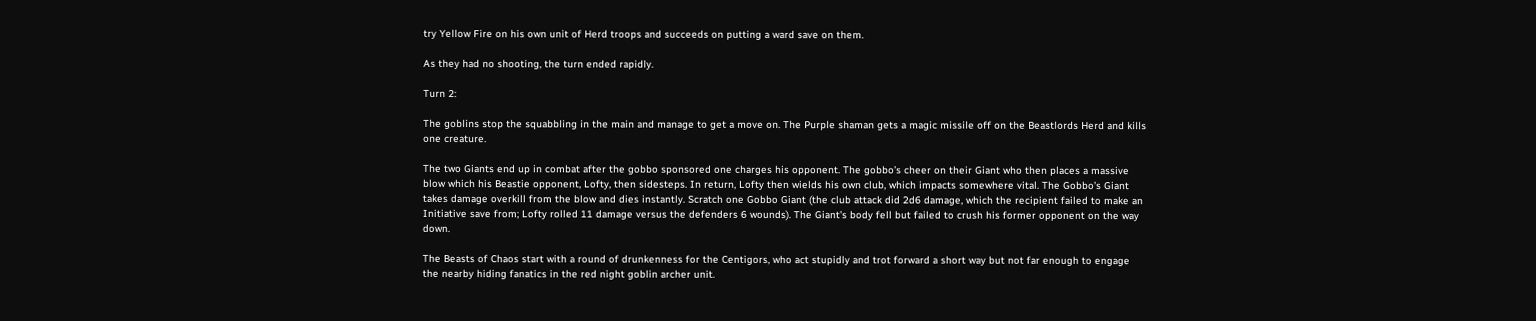try Yellow Fire on his own unit of Herd troops and succeeds on putting a ward save on them.

As they had no shooting, the turn ended rapidly.

Turn 2:

The goblins stop the squabbling in the main and manage to get a move on. The Purple shaman gets a magic missile off on the Beastlords Herd and kills one creature.

The two Giants end up in combat after the gobbo sponsored one charges his opponent. The gobbo’s cheer on their Giant who then places a massive blow which his Beastie opponent, Lofty, then sidesteps. In return, Lofty then wields his own club, which impacts somewhere vital. The Gobbo’s Giant takes damage overkill from the blow and dies instantly. Scratch one Gobbo Giant (the club attack did 2d6 damage, which the recipient failed to make an Initiative save from; Lofty rolled 11 damage versus the defenders 6 wounds). The Giant’s body fell but failed to crush his former opponent on the way down.

The Beasts of Chaos start with a round of drunkenness for the Centigors, who act stupidly and trot forward a short way but not far enough to engage the nearby hiding fanatics in the red night goblin archer unit.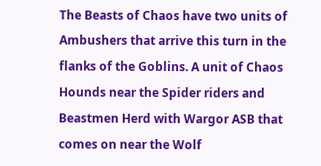The Beasts of Chaos have two units of Ambushers that arrive this turn in the flanks of the Goblins. A unit of Chaos Hounds near the Spider riders and Beastmen Herd with Wargor ASB that comes on near the Wolf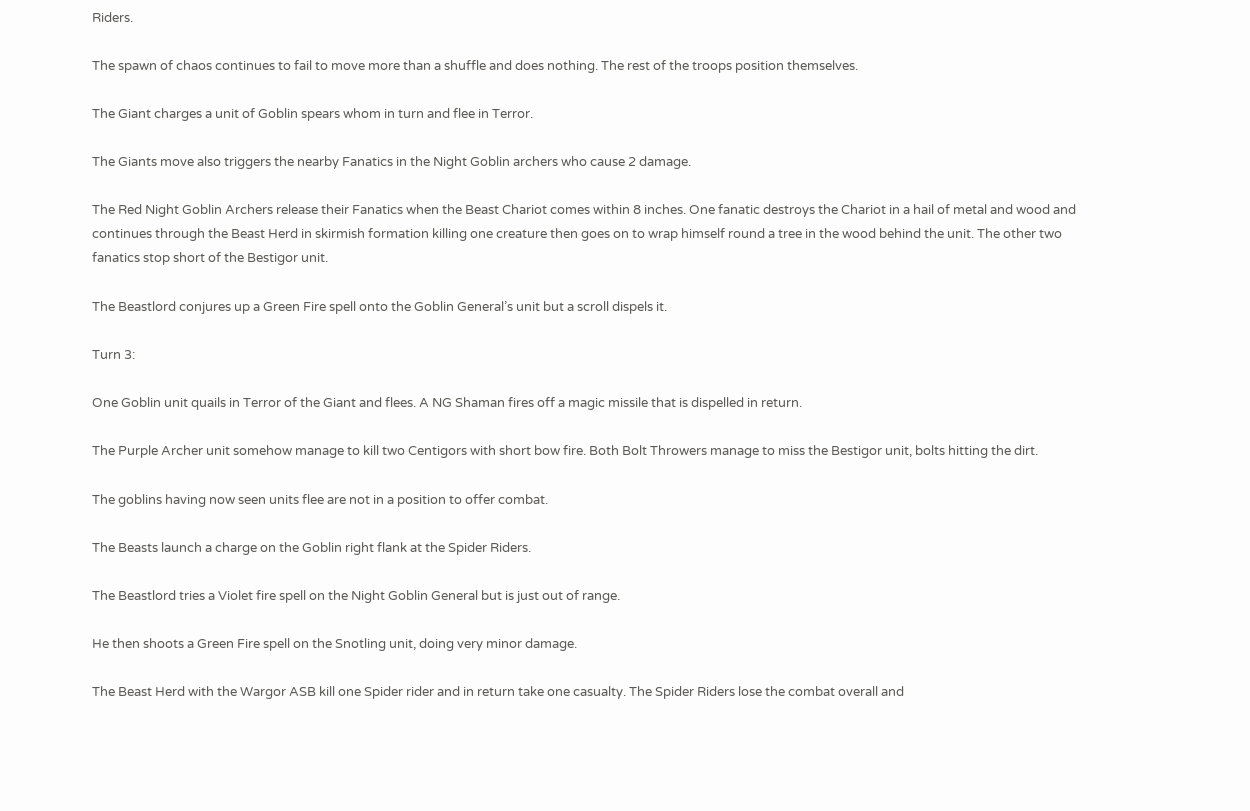Riders.

The spawn of chaos continues to fail to move more than a shuffle and does nothing. The rest of the troops position themselves.

The Giant charges a unit of Goblin spears whom in turn and flee in Terror.

The Giants move also triggers the nearby Fanatics in the Night Goblin archers who cause 2 damage.

The Red Night Goblin Archers release their Fanatics when the Beast Chariot comes within 8 inches. One fanatic destroys the Chariot in a hail of metal and wood and continues through the Beast Herd in skirmish formation killing one creature then goes on to wrap himself round a tree in the wood behind the unit. The other two fanatics stop short of the Bestigor unit.

The Beastlord conjures up a Green Fire spell onto the Goblin General’s unit but a scroll dispels it.

Turn 3:

One Goblin unit quails in Terror of the Giant and flees. A NG Shaman fires off a magic missile that is dispelled in return.

The Purple Archer unit somehow manage to kill two Centigors with short bow fire. Both Bolt Throwers manage to miss the Bestigor unit, bolts hitting the dirt.

The goblins having now seen units flee are not in a position to offer combat.

The Beasts launch a charge on the Goblin right flank at the Spider Riders.

The Beastlord tries a Violet fire spell on the Night Goblin General but is just out of range.

He then shoots a Green Fire spell on the Snotling unit, doing very minor damage.

The Beast Herd with the Wargor ASB kill one Spider rider and in return take one casualty. The Spider Riders lose the combat overall and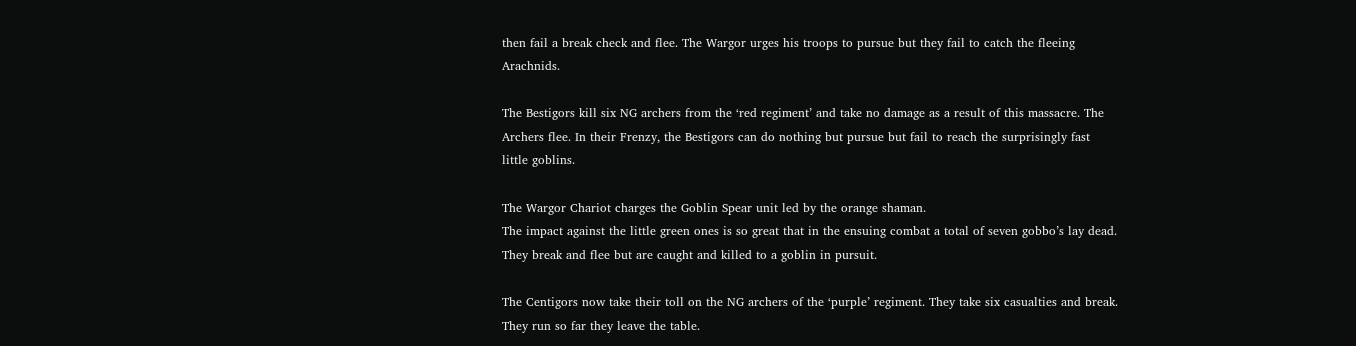then fail a break check and flee. The Wargor urges his troops to pursue but they fail to catch the fleeing Arachnids.

The Bestigors kill six NG archers from the ‘red regiment’ and take no damage as a result of this massacre. The Archers flee. In their Frenzy, the Bestigors can do nothing but pursue but fail to reach the surprisingly fast little goblins.

The Wargor Chariot charges the Goblin Spear unit led by the orange shaman.
The impact against the little green ones is so great that in the ensuing combat a total of seven gobbo’s lay dead. They break and flee but are caught and killed to a goblin in pursuit.

The Centigors now take their toll on the NG archers of the ‘purple’ regiment. They take six casualties and break. They run so far they leave the table.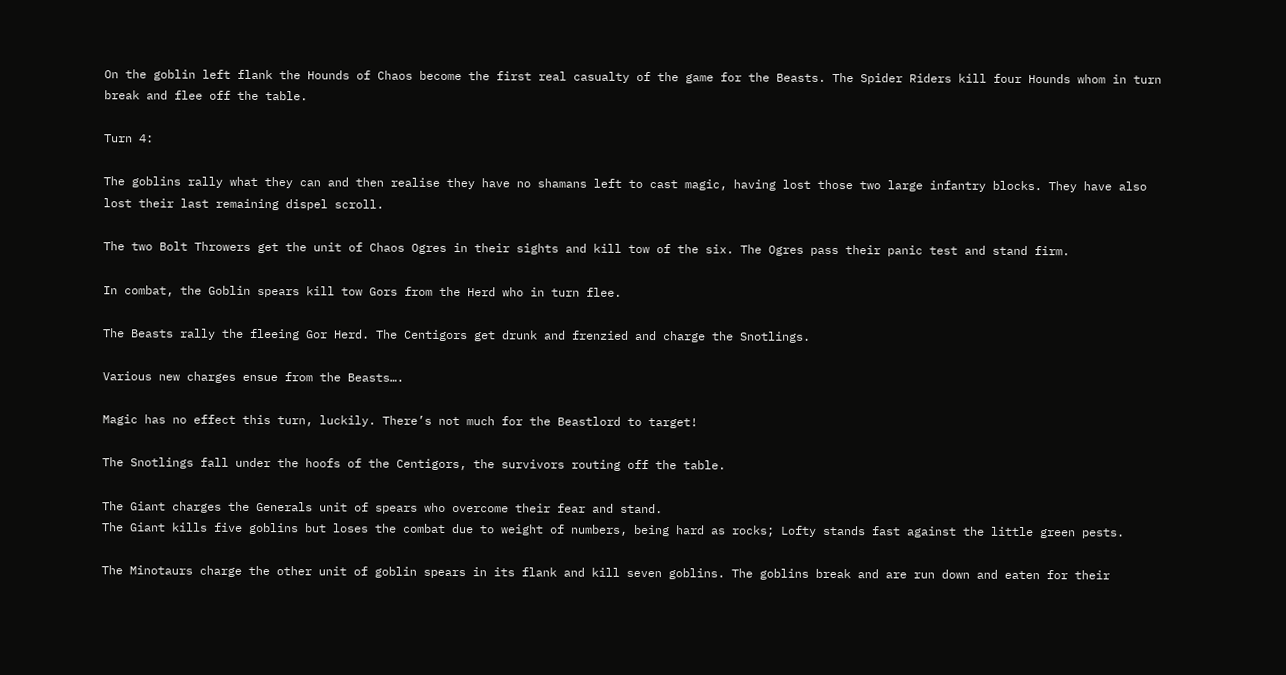On the goblin left flank the Hounds of Chaos become the first real casualty of the game for the Beasts. The Spider Riders kill four Hounds whom in turn break and flee off the table.

Turn 4:

The goblins rally what they can and then realise they have no shamans left to cast magic, having lost those two large infantry blocks. They have also lost their last remaining dispel scroll.

The two Bolt Throwers get the unit of Chaos Ogres in their sights and kill tow of the six. The Ogres pass their panic test and stand firm.

In combat, the Goblin spears kill tow Gors from the Herd who in turn flee.

The Beasts rally the fleeing Gor Herd. The Centigors get drunk and frenzied and charge the Snotlings.

Various new charges ensue from the Beasts….

Magic has no effect this turn, luckily. There’s not much for the Beastlord to target!

The Snotlings fall under the hoofs of the Centigors, the survivors routing off the table.

The Giant charges the Generals unit of spears who overcome their fear and stand.
The Giant kills five goblins but loses the combat due to weight of numbers, being hard as rocks; Lofty stands fast against the little green pests.

The Minotaurs charge the other unit of goblin spears in its flank and kill seven goblins. The goblins break and are run down and eaten for their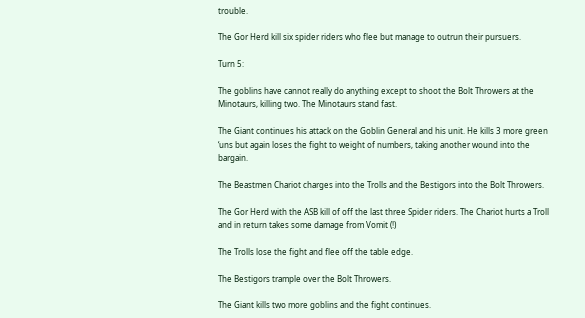trouble.

The Gor Herd kill six spider riders who flee but manage to outrun their pursuers.

Turn 5:

The goblins have cannot really do anything except to shoot the Bolt Throwers at the Minotaurs, killing two. The Minotaurs stand fast.

The Giant continues his attack on the Goblin General and his unit. He kills 3 more green ‘uns but again loses the fight to weight of numbers, taking another wound into the bargain.

The Beastmen Chariot charges into the Trolls and the Bestigors into the Bolt Throwers.

The Gor Herd with the ASB kill of off the last three Spider riders. The Chariot hurts a Troll and in return takes some damage from Vomit (!)

The Trolls lose the fight and flee off the table edge.

The Bestigors trample over the Bolt Throwers.

The Giant kills two more goblins and the fight continues.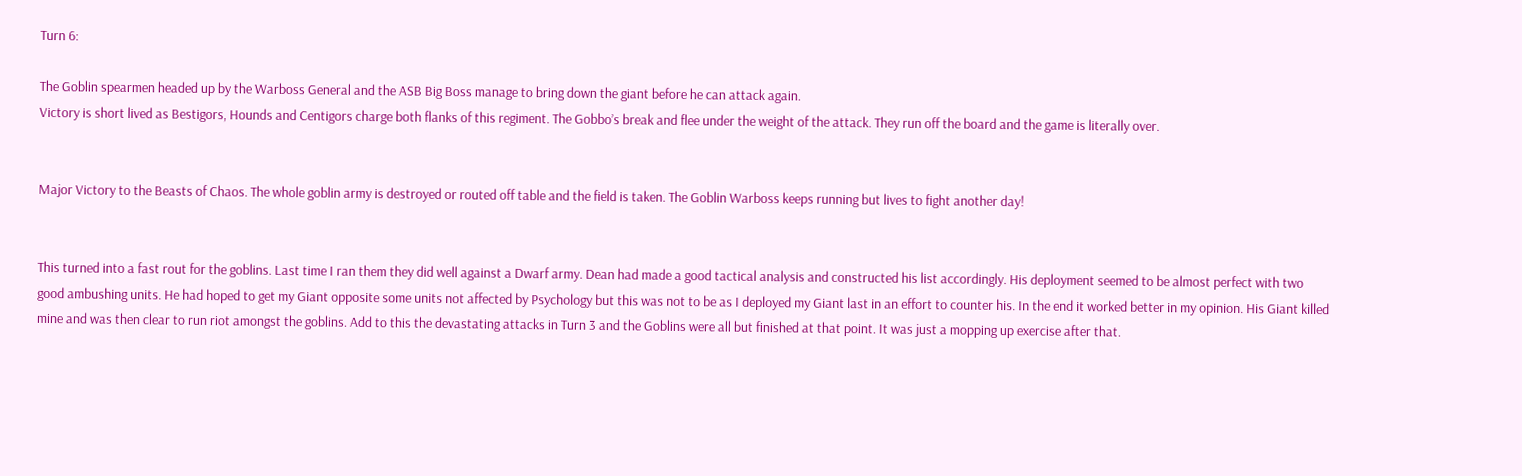Turn 6:

The Goblin spearmen headed up by the Warboss General and the ASB Big Boss manage to bring down the giant before he can attack again.
Victory is short lived as Bestigors, Hounds and Centigors charge both flanks of this regiment. The Gobbo’s break and flee under the weight of the attack. They run off the board and the game is literally over.


Major Victory to the Beasts of Chaos. The whole goblin army is destroyed or routed off table and the field is taken. The Goblin Warboss keeps running but lives to fight another day!


This turned into a fast rout for the goblins. Last time I ran them they did well against a Dwarf army. Dean had made a good tactical analysis and constructed his list accordingly. His deployment seemed to be almost perfect with two good ambushing units. He had hoped to get my Giant opposite some units not affected by Psychology but this was not to be as I deployed my Giant last in an effort to counter his. In the end it worked better in my opinion. His Giant killed mine and was then clear to run riot amongst the goblins. Add to this the devastating attacks in Turn 3 and the Goblins were all but finished at that point. It was just a mopping up exercise after that.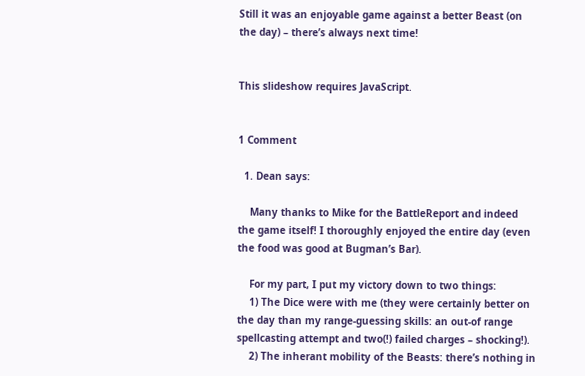Still it was an enjoyable game against a better Beast (on the day) – there’s always next time!


This slideshow requires JavaScript.


1 Comment

  1. Dean says:

    Many thanks to Mike for the BattleReport and indeed the game itself! I thoroughly enjoyed the entire day (even the food was good at Bugman’s Bar).

    For my part, I put my victory down to two things:
    1) The Dice were with me (they were certainly better on the day than my range-guessing skills: an out-of range spellcasting attempt and two(!) failed charges – shocking!).
    2) The inherant mobility of the Beasts: there’s nothing in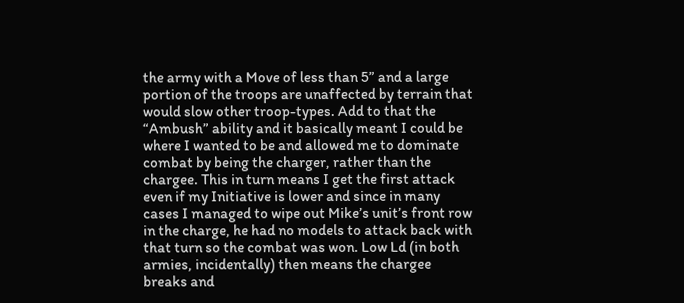the army with a Move of less than 5” and a large portion of the troops are unaffected by terrain that would slow other troop-types. Add to that the “Ambush” ability and it basically meant I could be where I wanted to be and allowed me to dominate combat by being the charger, rather than the chargee. This in turn means I get the first attack even if my Initiative is lower and since in many cases I managed to wipe out Mike’s unit’s front row in the charge, he had no models to attack back with that turn so the combat was won. Low Ld (in both armies, incidentally) then means the chargee breaks and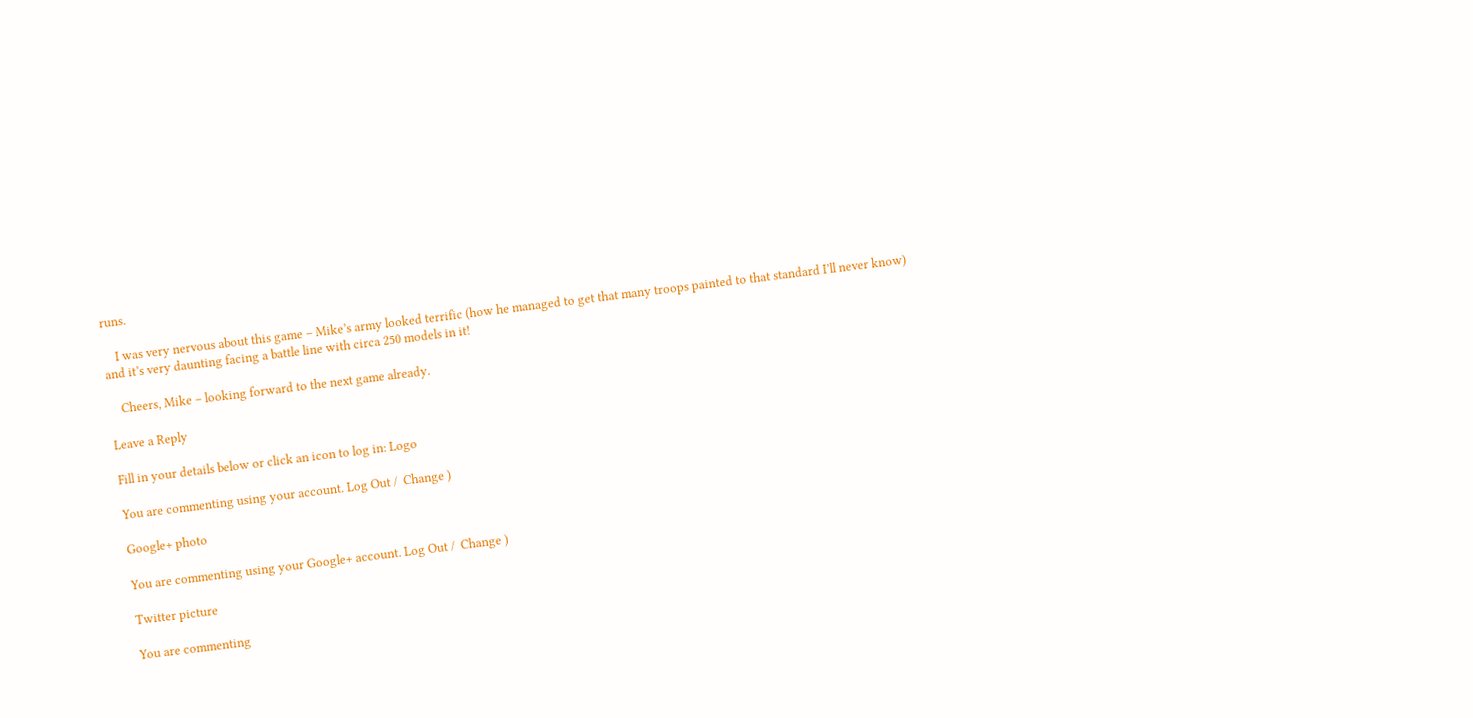runs.

    I was very nervous about this game – Mike’s army looked terrific (how he managed to get that many troops painted to that standard I’ll never know) and it’s very daunting facing a battle line with circa 250 models in it!

    Cheers, Mike – looking forward to the next game already.

Leave a Reply

Fill in your details below or click an icon to log in: Logo

You are commenting using your account. Log Out /  Change )

Google+ photo

You are commenting using your Google+ account. Log Out /  Change )

Twitter picture

You are commenting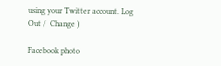using your Twitter account. Log Out /  Change )

Facebook photo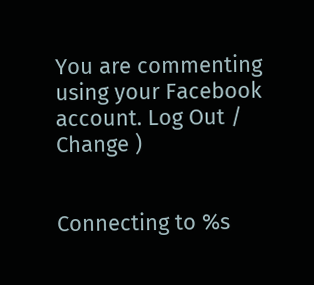You are commenting using your Facebook account. Log Out /  Change )


Connecting to %s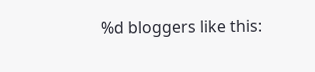%d bloggers like this: